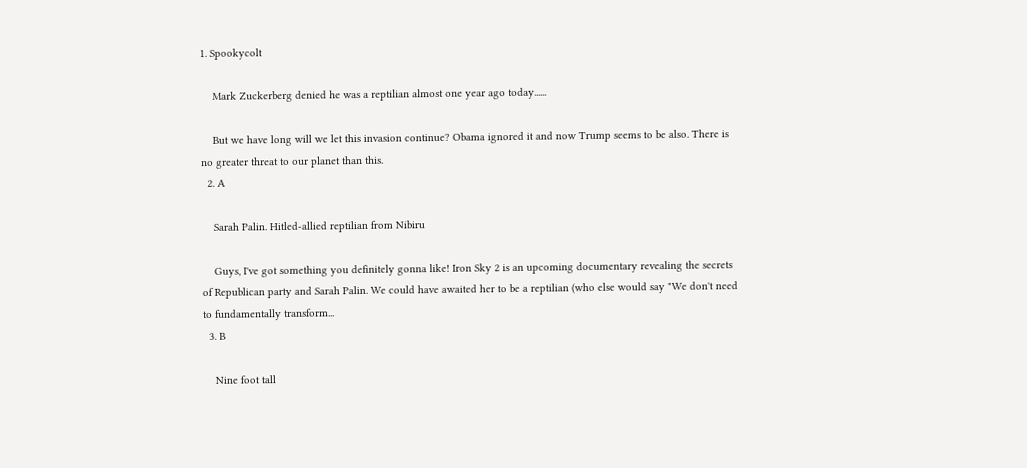1. Spookycolt

    Mark Zuckerberg denied he was a reptilian almost one year ago today......

    But we have long will we let this invasion continue? Obama ignored it and now Trump seems to be also. There is no greater threat to our planet than this.
  2. A

    Sarah Palin. Hitled-allied reptilian from Nibiru

    Guys, I've got something you definitely gonna like! Iron Sky 2 is an upcoming documentary revealing the secrets of Republican party and Sarah Palin. We could have awaited her to be a reptilian (who else would say "We don't need to fundamentally transform...
  3. B

    Nine foot tall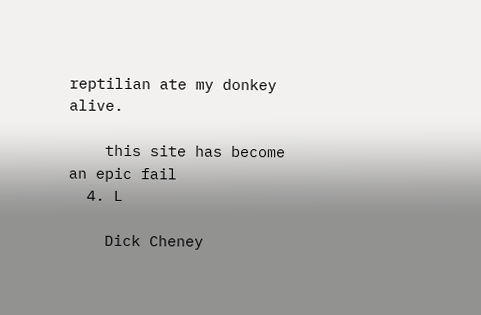reptilian ate my donkey alive.

    this site has become an epic fail
  4. L

    Dick Cheney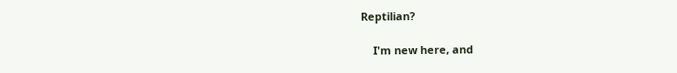Reptilian?

    I'm new here, and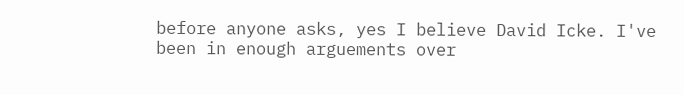before anyone asks, yes I believe David Icke. I've been in enough arguements over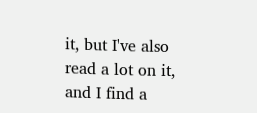it, but I've also read a lot on it, and I find a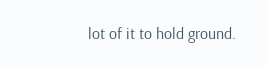lot of it to hold ground.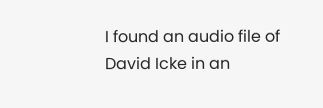I found an audio file of David Icke in an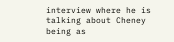interview where he is talking about Cheney being as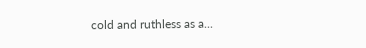cold and ruthless as a...